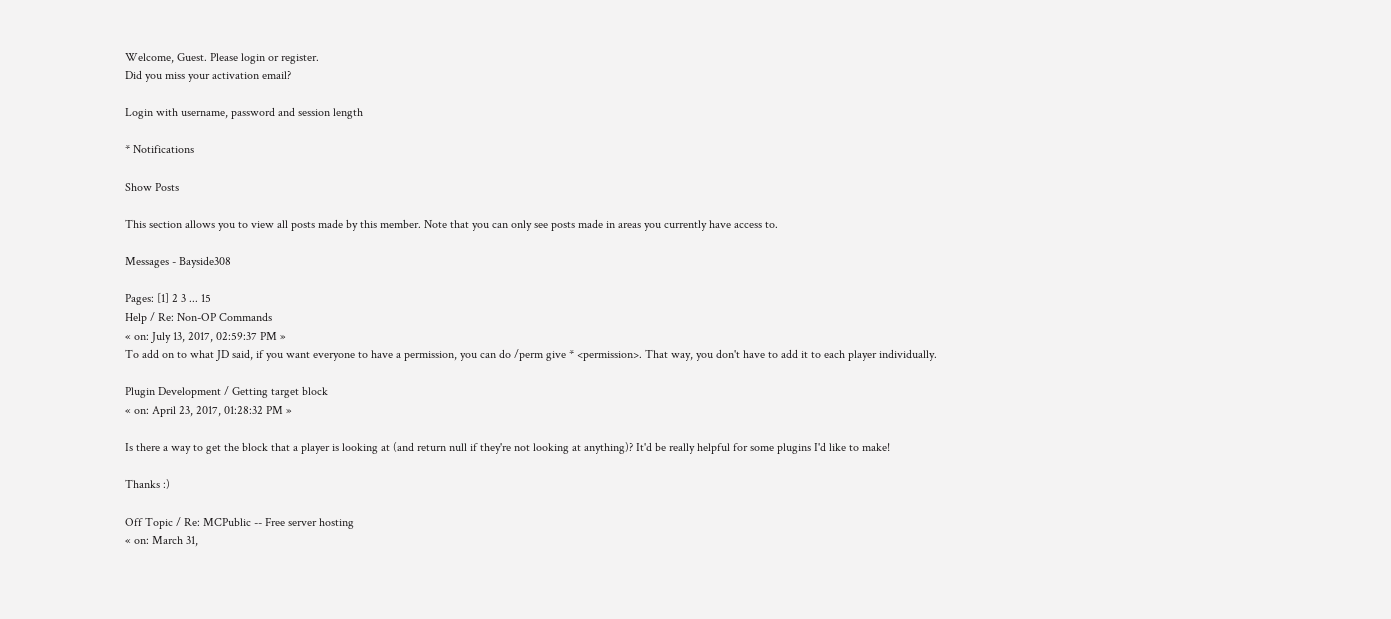Welcome, Guest. Please login or register.
Did you miss your activation email?

Login with username, password and session length

* Notifications

Show Posts

This section allows you to view all posts made by this member. Note that you can only see posts made in areas you currently have access to.

Messages - Bayside308

Pages: [1] 2 3 ... 15
Help / Re: Non-OP Commands
« on: July 13, 2017, 02:59:37 PM »
To add on to what JD said, if you want everyone to have a permission, you can do /perm give * <permission>. That way, you don't have to add it to each player individually.

Plugin Development / Getting target block
« on: April 23, 2017, 01:28:32 PM »

Is there a way to get the block that a player is looking at (and return null if they're not looking at anything)? It'd be really helpful for some plugins I'd like to make!

Thanks :)

Off Topic / Re: MCPublic -- Free server hosting
« on: March 31,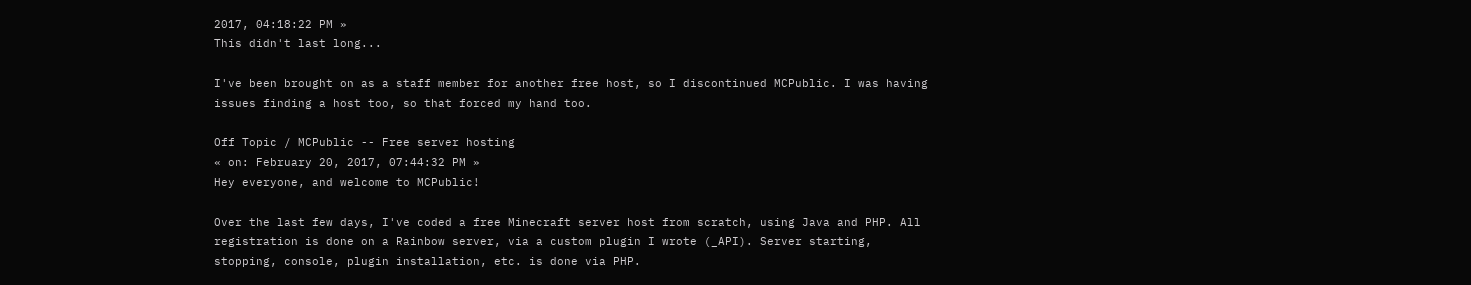2017, 04:18:22 PM »
This didn't last long...

I've been brought on as a staff member for another free host, so I discontinued MCPublic. I was having issues finding a host too, so that forced my hand too.

Off Topic / MCPublic -- Free server hosting
« on: February 20, 2017, 07:44:32 PM »
Hey everyone, and welcome to MCPublic!

Over the last few days, I've coded a free Minecraft server host from scratch, using Java and PHP. All registration is done on a Rainbow server, via a custom plugin I wrote (_API). Server starting, stopping, console, plugin installation, etc. is done via PHP.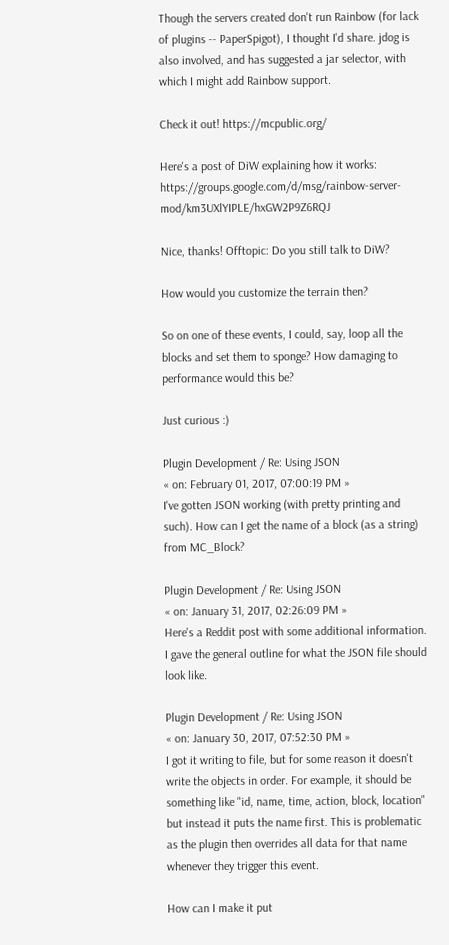Though the servers created don't run Rainbow (for lack of plugins -- PaperSpigot), I thought I'd share. jdog is also involved, and has suggested a jar selector, with which I might add Rainbow support.

Check it out! https://mcpublic.org/

Here's a post of DiW explaining how it works: https://groups.google.com/d/msg/rainbow-server-mod/km3UXlYIPLE/hxGW2P9Z6RQJ

Nice, thanks! Offtopic: Do you still talk to DiW?

How would you customize the terrain then?

So on one of these events, I could, say, loop all the blocks and set them to sponge? How damaging to performance would this be?

Just curious :)

Plugin Development / Re: Using JSON
« on: February 01, 2017, 07:00:19 PM »
I've gotten JSON working (with pretty printing and such). How can I get the name of a block (as a string) from MC_Block?

Plugin Development / Re: Using JSON
« on: January 31, 2017, 02:26:09 PM »
Here's a Reddit post with some additional information. I gave the general outline for what the JSON file should look like.

Plugin Development / Re: Using JSON
« on: January 30, 2017, 07:52:30 PM »
I got it writing to file, but for some reason it doesn't write the objects in order. For example, it should be something like "id, name, time, action, block, location" but instead it puts the name first. This is problematic as the plugin then overrides all data for that name whenever they trigger this event.

How can I make it put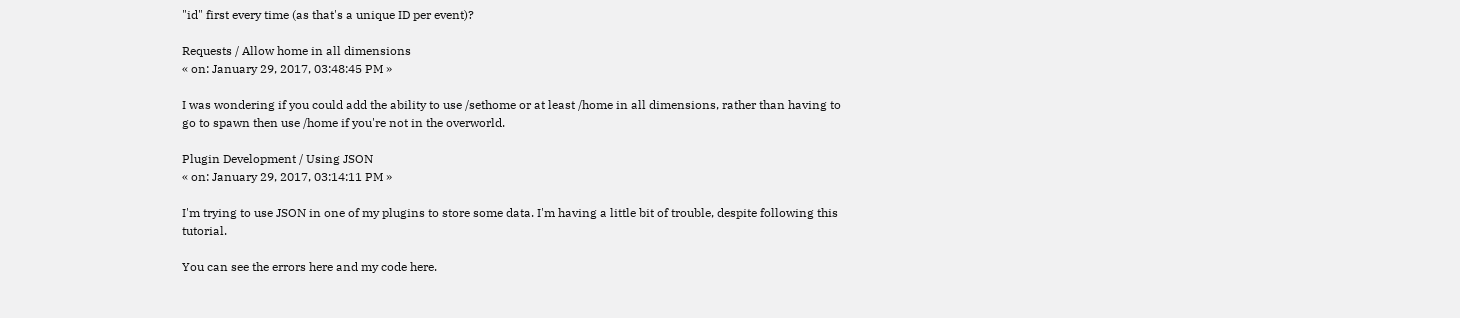"id" first every time (as that's a unique ID per event)?

Requests / Allow home in all dimensions
« on: January 29, 2017, 03:48:45 PM »

I was wondering if you could add the ability to use /sethome or at least /home in all dimensions, rather than having to go to spawn then use /home if you're not in the overworld.

Plugin Development / Using JSON
« on: January 29, 2017, 03:14:11 PM »

I'm trying to use JSON in one of my plugins to store some data. I'm having a little bit of trouble, despite following this tutorial.

You can see the errors here and my code here.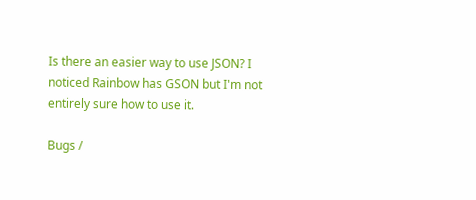Is there an easier way to use JSON? I noticed Rainbow has GSON but I'm not entirely sure how to use it.

Bugs /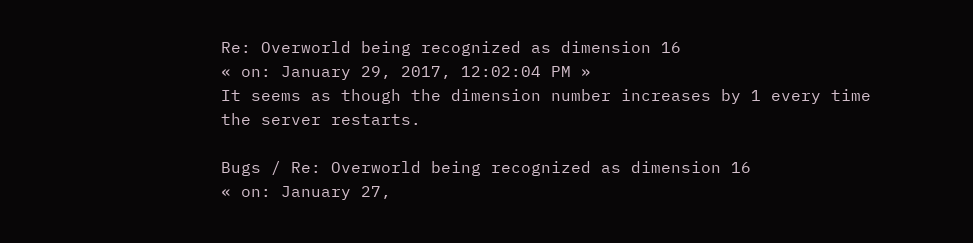Re: Overworld being recognized as dimension 16
« on: January 29, 2017, 12:02:04 PM »
It seems as though the dimension number increases by 1 every time the server restarts.

Bugs / Re: Overworld being recognized as dimension 16
« on: January 27,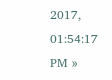2017, 01:54:17 PM »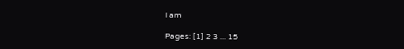I am

Pages: [1] 2 3 ... 15